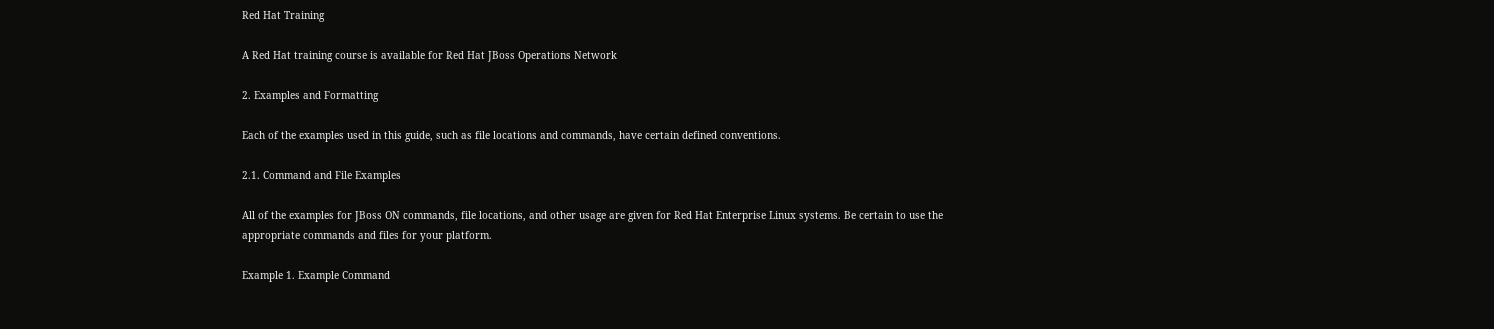Red Hat Training

A Red Hat training course is available for Red Hat JBoss Operations Network

2. Examples and Formatting

Each of the examples used in this guide, such as file locations and commands, have certain defined conventions.

2.1. Command and File Examples

All of the examples for JBoss ON commands, file locations, and other usage are given for Red Hat Enterprise Linux systems. Be certain to use the appropriate commands and files for your platform.

Example 1. Example Command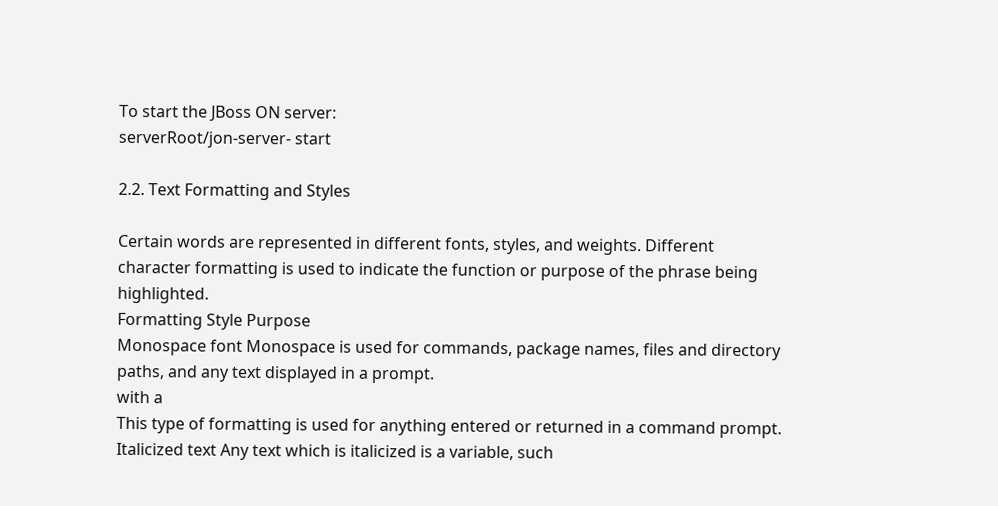To start the JBoss ON server:
serverRoot/jon-server- start

2.2. Text Formatting and Styles

Certain words are represented in different fonts, styles, and weights. Different character formatting is used to indicate the function or purpose of the phrase being highlighted.
Formatting Style Purpose
Monospace font Monospace is used for commands, package names, files and directory paths, and any text displayed in a prompt.
with a
This type of formatting is used for anything entered or returned in a command prompt.
Italicized text Any text which is italicized is a variable, such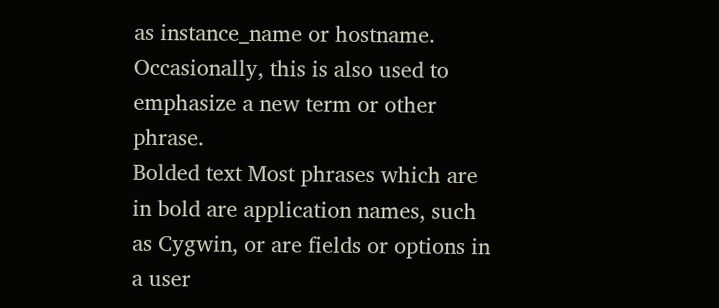as instance_name or hostname. Occasionally, this is also used to emphasize a new term or other phrase.
Bolded text Most phrases which are in bold are application names, such as Cygwin, or are fields or options in a user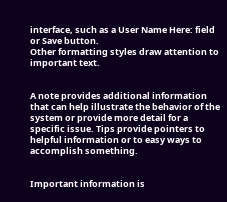interface, such as a User Name Here: field or Save button.
Other formatting styles draw attention to important text.


A note provides additional information that can help illustrate the behavior of the system or provide more detail for a specific issue. Tips provide pointers to helpful information or to easy ways to accomplish something.


Important information is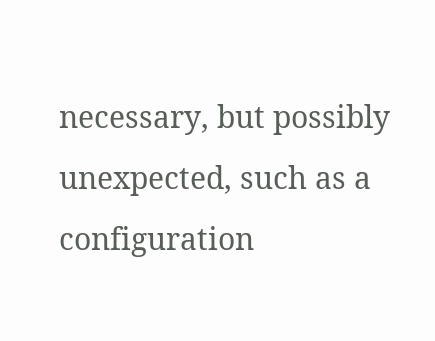necessary, but possibly unexpected, such as a configuration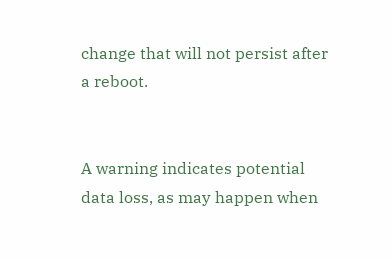change that will not persist after a reboot.


A warning indicates potential data loss, as may happen when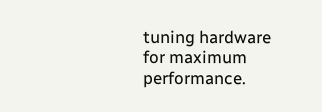tuning hardware for maximum performance.